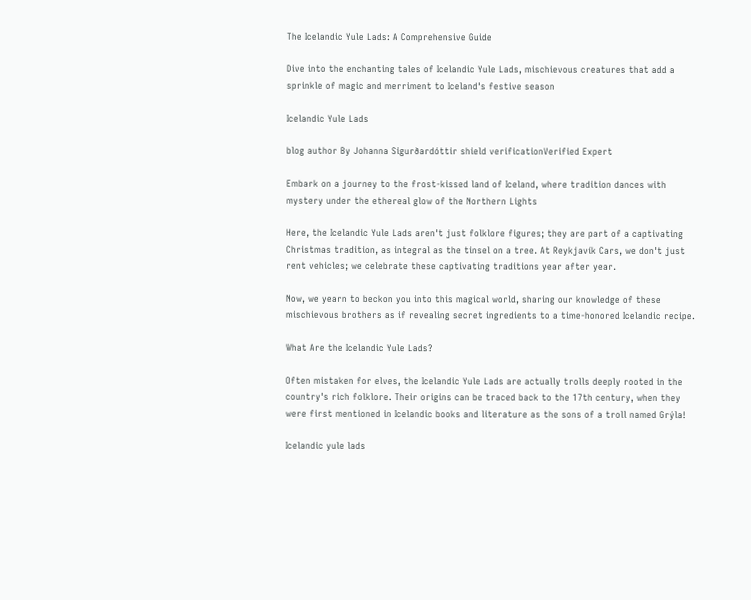The Icelandic Yule Lads: A Comprehensive Guide

Dive into the enchanting tales of Icelandic Yule Lads, mischievous creatures that add a sprinkle of magic and merriment to Iceland's festive season

Icelandic Yule Lads

blog author By Johanna Sigurðardóttir shield verificationVerified Expert

Embark on a journey to the frost-kissed land of Iceland, where tradition dances with mystery under the ethereal glow of the Northern Lights

Here, the Icelandic Yule Lads aren't just folklore figures; they are part of a captivating Christmas tradition, as integral as the tinsel on a tree. At Reykjavík Cars, we don't just rent vehicles; we celebrate these captivating traditions year after year.

Now, we yearn to beckon you into this magical world, sharing our knowledge of these mischievous brothers as if revealing secret ingredients to a time-honored Icelandic recipe.

What Are the Icelandic Yule Lads?

Often mistaken for elves, the Icelandic Yule Lads are actually trolls deeply rooted in the country's rich folklore. Their origins can be traced back to the 17th century, when they were first mentioned in Icelandic books and literature as the sons of a troll named Grýla!

Icelandic yule lads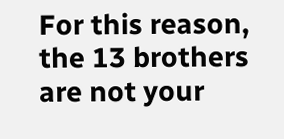For this reason, the 13 brothers are not your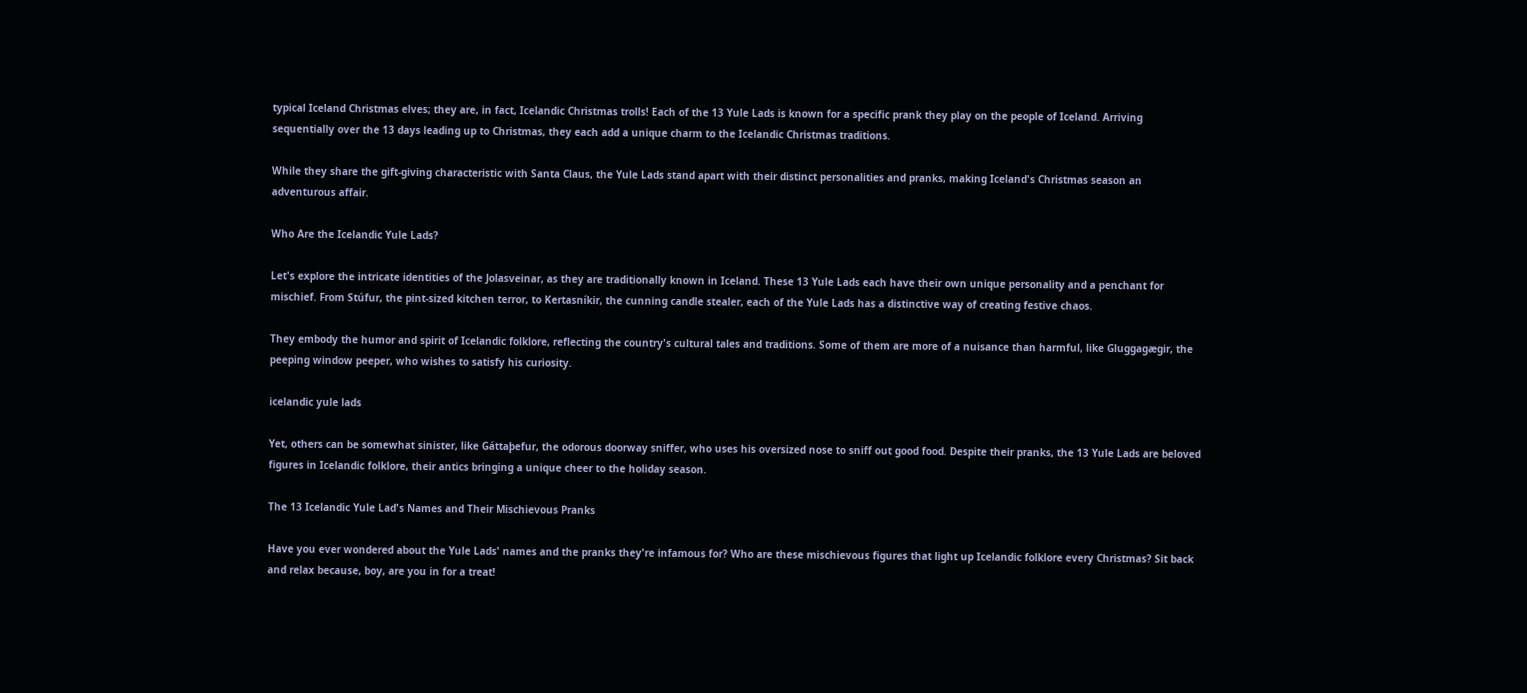typical Iceland Christmas elves; they are, in fact, Icelandic Christmas trolls! Each of the 13 Yule Lads is known for a specific prank they play on the people of Iceland. Arriving sequentially over the 13 days leading up to Christmas, they each add a unique charm to the Icelandic Christmas traditions.

While they share the gift-giving characteristic with Santa Claus, the Yule Lads stand apart with their distinct personalities and pranks, making Iceland's Christmas season an adventurous affair.

Who Are the Icelandic Yule Lads?

Let's explore the intricate identities of the Jolasveinar, as they are traditionally known in Iceland. These 13 Yule Lads each have their own unique personality and a penchant for mischief. From Stúfur, the pint-sized kitchen terror, to Kertasníkir, the cunning candle stealer, each of the Yule Lads has a distinctive way of creating festive chaos.

They embody the humor and spirit of Icelandic folklore, reflecting the country's cultural tales and traditions. Some of them are more of a nuisance than harmful, like Gluggagægir, the peeping window peeper, who wishes to satisfy his curiosity.

icelandic yule lads

Yet, others can be somewhat sinister, like Gáttaþefur, the odorous doorway sniffer, who uses his oversized nose to sniff out good food. Despite their pranks, the 13 Yule Lads are beloved figures in Icelandic folklore, their antics bringing a unique cheer to the holiday season.

The 13 Icelandic Yule Lad's Names and Their Mischievous Pranks

Have you ever wondered about the Yule Lads' names and the pranks they're infamous for? Who are these mischievous figures that light up Icelandic folklore every Christmas? Sit back and relax because, boy, are you in for a treat!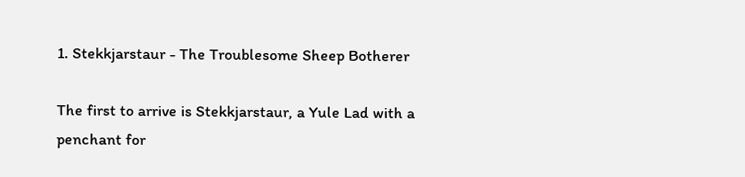1. Stekkjarstaur - The Troublesome Sheep Botherer

The first to arrive is Stekkjarstaur, a Yule Lad with a penchant for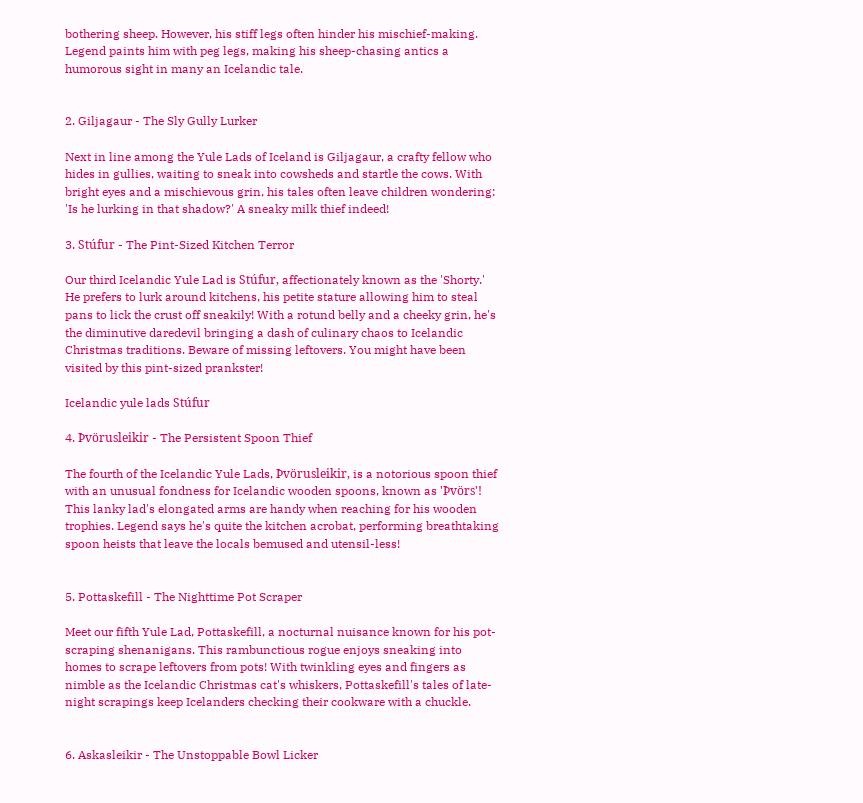bothering sheep. However, his stiff legs often hinder his mischief-making. Legend paints him with peg legs, making his sheep-chasing antics a humorous sight in many an Icelandic tale.


2. Giljagaur - The Sly Gully Lurker

Next in line among the Yule Lads of Iceland is Giljagaur, a crafty fellow who hides in gullies, waiting to sneak into cowsheds and startle the cows. With bright eyes and a mischievous grin, his tales often leave children wondering: 'Is he lurking in that shadow?' A sneaky milk thief indeed!

3. Stúfur - The Pint-Sized Kitchen Terror

Our third Icelandic Yule Lad is Stúfur, affectionately known as the 'Shorty.' He prefers to lurk around kitchens, his petite stature allowing him to steal pans to lick the crust off sneakily! With a rotund belly and a cheeky grin, he's the diminutive daredevil bringing a dash of culinary chaos to Icelandic Christmas traditions. Beware of missing leftovers. You might have been visited by this pint-sized prankster!

Icelandic yule lads Stúfur

4. Þvörusleikir - The Persistent Spoon Thief

The fourth of the Icelandic Yule Lads, Þvörusleikir, is a notorious spoon thief with an unusual fondness for Icelandic wooden spoons, known as 'Þvörs'! This lanky lad's elongated arms are handy when reaching for his wooden trophies. Legend says he's quite the kitchen acrobat, performing breathtaking spoon heists that leave the locals bemused and utensil-less!


5. Pottaskefill - The Nighttime Pot Scraper

Meet our fifth Yule Lad, Pottaskefill, a nocturnal nuisance known for his pot-scraping shenanigans. This rambunctious rogue enjoys sneaking into homes to scrape leftovers from pots! With twinkling eyes and fingers as nimble as the Icelandic Christmas cat's whiskers, Pottaskefill's tales of late-night scrapings keep Icelanders checking their cookware with a chuckle.


6. Askasleikir - The Unstoppable Bowl Licker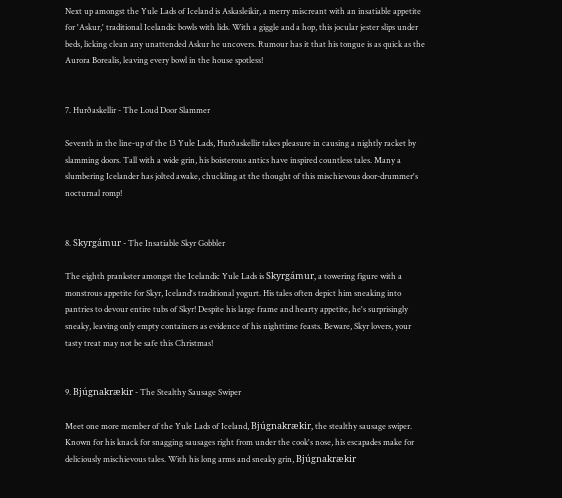Next up amongst the Yule Lads of Iceland is Askasleikir, a merry miscreant with an insatiable appetite for 'Askur,' traditional Icelandic bowls with lids. With a giggle and a hop, this jocular jester slips under beds, licking clean any unattended Askur he uncovers. Rumour has it that his tongue is as quick as the Aurora Borealis, leaving every bowl in the house spotless!


7. Hurðaskellir - The Loud Door Slammer

Seventh in the line-up of the 13 Yule Lads, Hurðaskellir takes pleasure in causing a nightly racket by slamming doors. Tall with a wide grin, his boisterous antics have inspired countless tales. Many a slumbering Icelander has jolted awake, chuckling at the thought of this mischievous door-drummer's nocturnal romp!


8. Skyrgámur - The Insatiable Skyr Gobbler

The eighth prankster amongst the Icelandic Yule Lads is Skyrgámur, a towering figure with a monstrous appetite for Skyr, Iceland's traditional yogurt. His tales often depict him sneaking into pantries to devour entire tubs of Skyr! Despite his large frame and hearty appetite, he's surprisingly sneaky, leaving only empty containers as evidence of his nighttime feasts. Beware, Skyr lovers, your tasty treat may not be safe this Christmas!


9. Bjúgnakrækir - The Stealthy Sausage Swiper

Meet one more member of the Yule Lads of Iceland, Bjúgnakrækir, the stealthy sausage swiper. Known for his knack for snagging sausages right from under the cook's nose, his escapades make for deliciously mischievous tales. With his long arms and sneaky grin, Bjúgnakrækir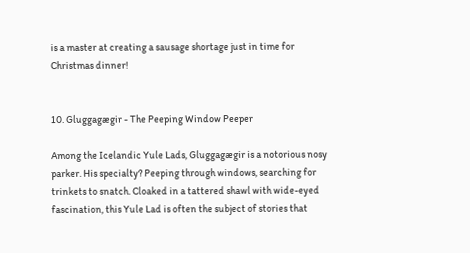is a master at creating a sausage shortage just in time for Christmas dinner!


10. Gluggagægir - The Peeping Window Peeper

Among the Icelandic Yule Lads, Gluggagægir is a notorious nosy parker. His specialty? Peeping through windows, searching for trinkets to snatch. Cloaked in a tattered shawl with wide-eyed fascination, this Yule Lad is often the subject of stories that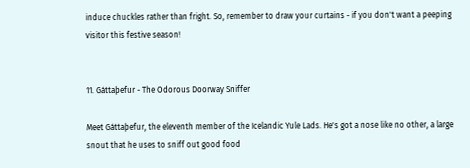induce chuckles rather than fright. So, remember to draw your curtains - if you don't want a peeping visitor this festive season!


11. Gáttaþefur - The Odorous Doorway Sniffer

Meet Gáttaþefur, the eleventh member of the Icelandic Yule Lads. He's got a nose like no other, a large snout that he uses to sniff out good food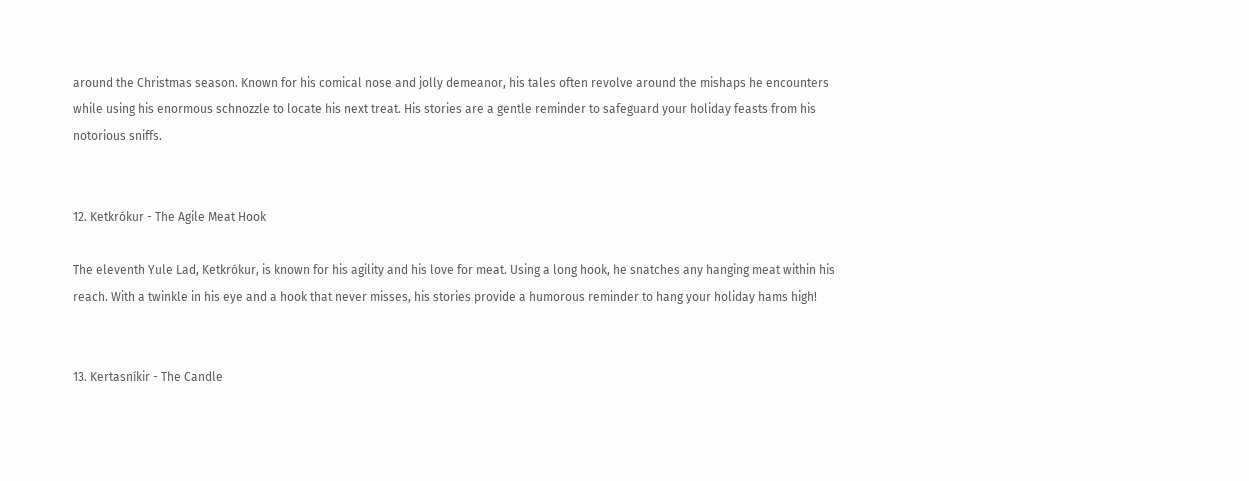around the Christmas season. Known for his comical nose and jolly demeanor, his tales often revolve around the mishaps he encounters while using his enormous schnozzle to locate his next treat. His stories are a gentle reminder to safeguard your holiday feasts from his notorious sniffs.


12. Ketkrókur - The Agile Meat Hook

The eleventh Yule Lad, Ketkrókur, is known for his agility and his love for meat. Using a long hook, he snatches any hanging meat within his reach. With a twinkle in his eye and a hook that never misses, his stories provide a humorous reminder to hang your holiday hams high!


13. Kertasníkir - The Candle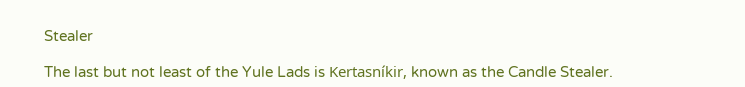Stealer

The last but not least of the Yule Lads is Kertasníkir, known as the Candle Stealer.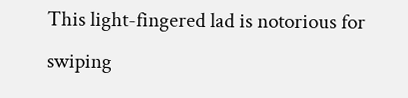This light-fingered lad is notorious for swiping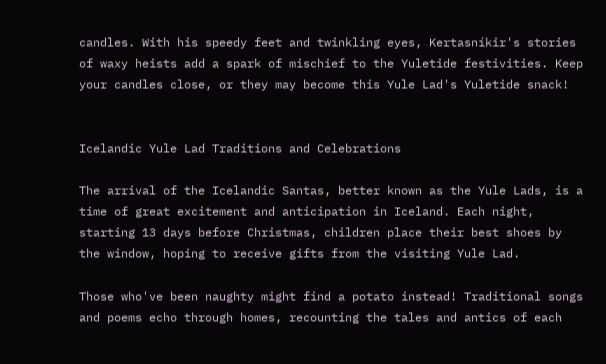candles. With his speedy feet and twinkling eyes, Kertasníkir's stories of waxy heists add a spark of mischief to the Yuletide festivities. Keep your candles close, or they may become this Yule Lad's Yuletide snack!


Icelandic Yule Lad Traditions and Celebrations

The arrival of the Icelandic Santas, better known as the Yule Lads, is a time of great excitement and anticipation in Iceland. Each night, starting 13 days before Christmas, children place their best shoes by the window, hoping to receive gifts from the visiting Yule Lad.

Those who've been naughty might find a potato instead! Traditional songs and poems echo through homes, recounting the tales and antics of each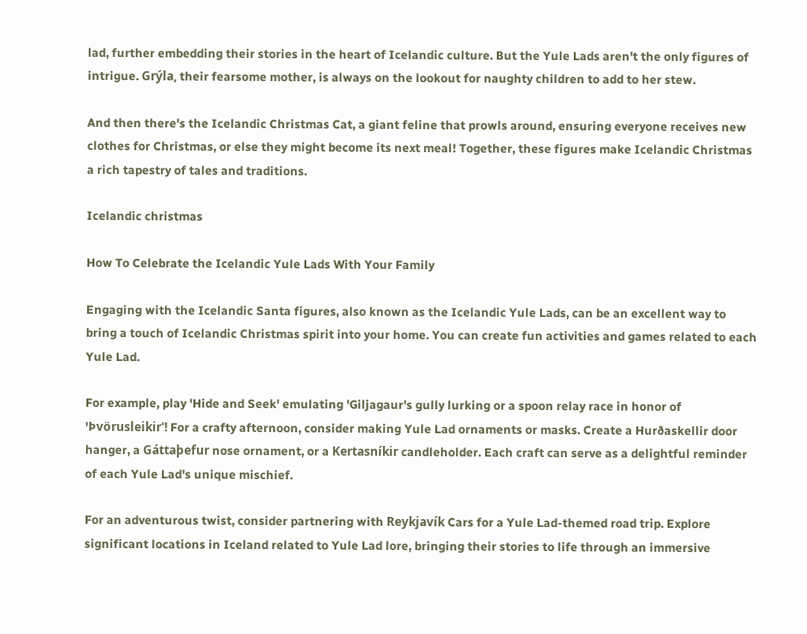lad, further embedding their stories in the heart of Icelandic culture. But the Yule Lads aren't the only figures of intrigue. Grýla, their fearsome mother, is always on the lookout for naughty children to add to her stew.

And then there's the Icelandic Christmas Cat, a giant feline that prowls around, ensuring everyone receives new clothes for Christmas, or else they might become its next meal! Together, these figures make Icelandic Christmas a rich tapestry of tales and traditions.

Icelandic christmas

How To Celebrate the Icelandic Yule Lads With Your Family

Engaging with the Icelandic Santa figures, also known as the Icelandic Yule Lads, can be an excellent way to bring a touch of Icelandic Christmas spirit into your home. You can create fun activities and games related to each Yule Lad.

For example, play 'Hide and Seek' emulating 'Giljagaur's gully lurking or a spoon relay race in honor of 'Þvörusleikir'! For a crafty afternoon, consider making Yule Lad ornaments or masks. Create a Hurðaskellir door hanger, a Gáttaþefur nose ornament, or a Kertasníkir candleholder. Each craft can serve as a delightful reminder of each Yule Lad's unique mischief.

For an adventurous twist, consider partnering with Reykjavík Cars for a Yule Lad-themed road trip. Explore significant locations in Iceland related to Yule Lad lore, bringing their stories to life through an immersive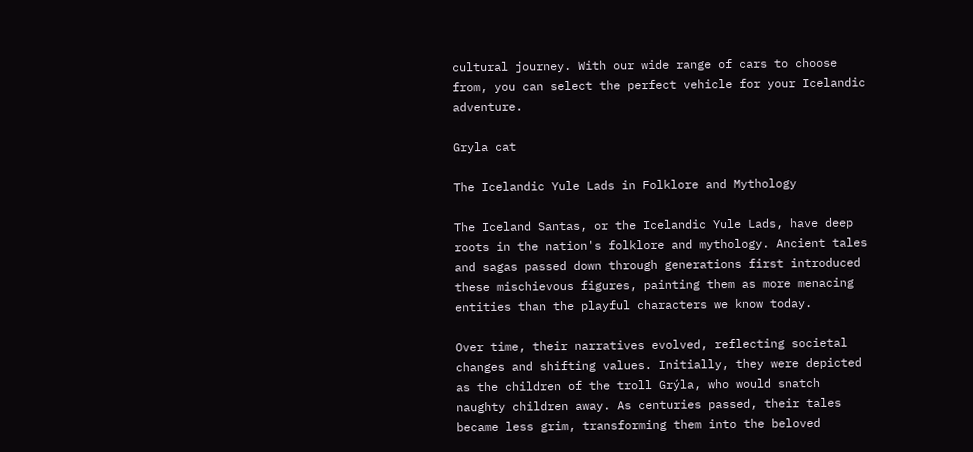cultural journey. With our wide range of cars to choose from, you can select the perfect vehicle for your Icelandic adventure.

Gryla cat

The Icelandic Yule Lads in Folklore and Mythology

The Iceland Santas, or the Icelandic Yule Lads, have deep roots in the nation's folklore and mythology. Ancient tales and sagas passed down through generations first introduced these mischievous figures, painting them as more menacing entities than the playful characters we know today.

Over time, their narratives evolved, reflecting societal changes and shifting values. Initially, they were depicted as the children of the troll Grýla, who would snatch naughty children away. As centuries passed, their tales became less grim, transforming them into the beloved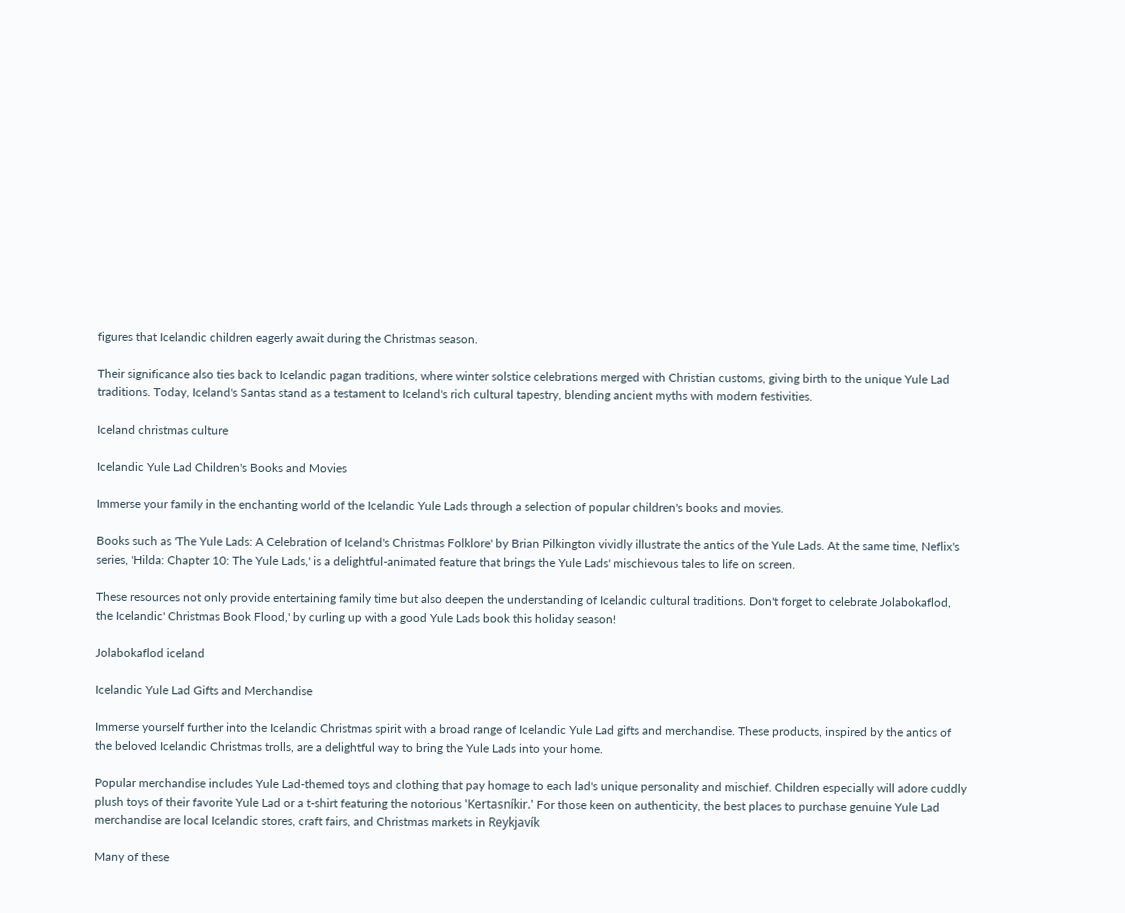figures that Icelandic children eagerly await during the Christmas season.

Their significance also ties back to Icelandic pagan traditions, where winter solstice celebrations merged with Christian customs, giving birth to the unique Yule Lad traditions. Today, Iceland's Santas stand as a testament to Iceland's rich cultural tapestry, blending ancient myths with modern festivities.

Iceland christmas culture

Icelandic Yule Lad Children's Books and Movies

Immerse your family in the enchanting world of the Icelandic Yule Lads through a selection of popular children's books and movies.

Books such as 'The Yule Lads: A Celebration of Iceland's Christmas Folklore' by Brian Pilkington vividly illustrate the antics of the Yule Lads. At the same time, Neflix's series, 'Hilda: Chapter 10: The Yule Lads,' is a delightful-animated feature that brings the Yule Lads' mischievous tales to life on screen.

These resources not only provide entertaining family time but also deepen the understanding of Icelandic cultural traditions. Don't forget to celebrate Jolabokaflod, the Icelandic' Christmas Book Flood,' by curling up with a good Yule Lads book this holiday season!

Jolabokaflod iceland

Icelandic Yule Lad Gifts and Merchandise

Immerse yourself further into the Icelandic Christmas spirit with a broad range of Icelandic Yule Lad gifts and merchandise. These products, inspired by the antics of the beloved Icelandic Christmas trolls, are a delightful way to bring the Yule Lads into your home.

Popular merchandise includes Yule Lad-themed toys and clothing that pay homage to each lad's unique personality and mischief. Children especially will adore cuddly plush toys of their favorite Yule Lad or a t-shirt featuring the notorious 'Kertasníkir.' For those keen on authenticity, the best places to purchase genuine Yule Lad merchandise are local Icelandic stores, craft fairs, and Christmas markets in Reykjavík

Many of these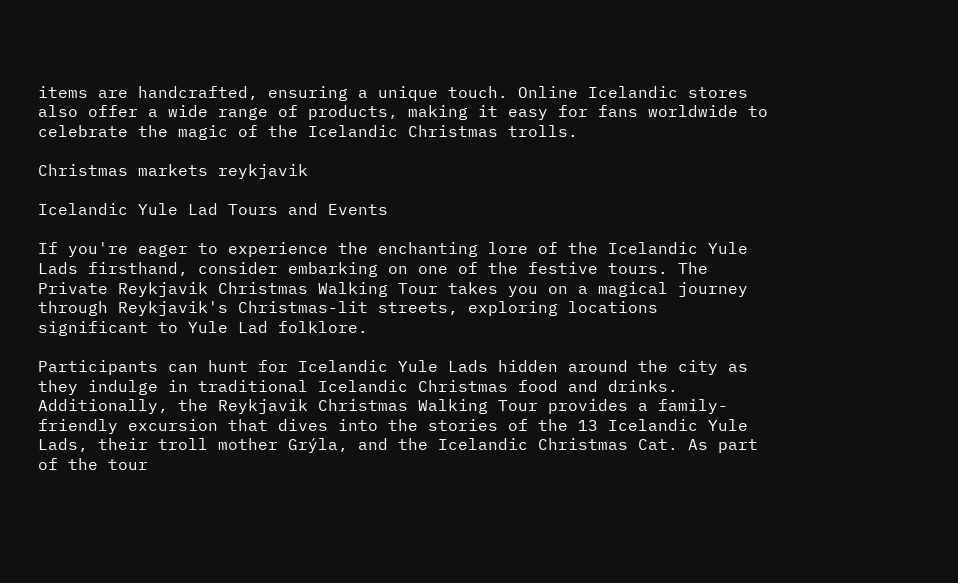items are handcrafted, ensuring a unique touch. Online Icelandic stores also offer a wide range of products, making it easy for fans worldwide to celebrate the magic of the Icelandic Christmas trolls.

Christmas markets reykjavik

Icelandic Yule Lad Tours and Events

If you're eager to experience the enchanting lore of the Icelandic Yule Lads firsthand, consider embarking on one of the festive tours. The Private Reykjavik Christmas Walking Tour takes you on a magical journey through Reykjavik's Christmas-lit streets, exploring locations significant to Yule Lad folklore.

Participants can hunt for Icelandic Yule Lads hidden around the city as they indulge in traditional Icelandic Christmas food and drinks. Additionally, the Reykjavik Christmas Walking Tour provides a family-friendly excursion that dives into the stories of the 13 Icelandic Yule Lads, their troll mother Grýla, and the Icelandic Christmas Cat. As part of the tour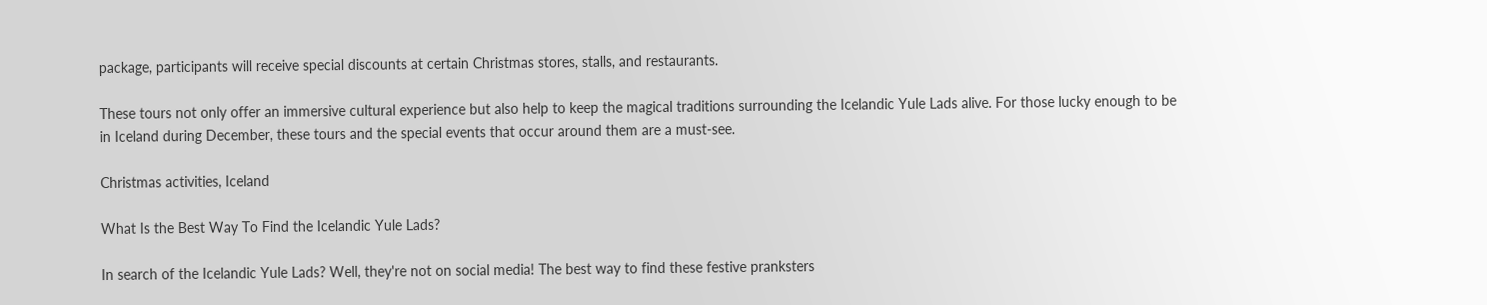package, participants will receive special discounts at certain Christmas stores, stalls, and restaurants.

These tours not only offer an immersive cultural experience but also help to keep the magical traditions surrounding the Icelandic Yule Lads alive. For those lucky enough to be in Iceland during December, these tours and the special events that occur around them are a must-see.

Christmas activities, Iceland

What Is the Best Way To Find the Icelandic Yule Lads?

In search of the Icelandic Yule Lads? Well, they're not on social media! The best way to find these festive pranksters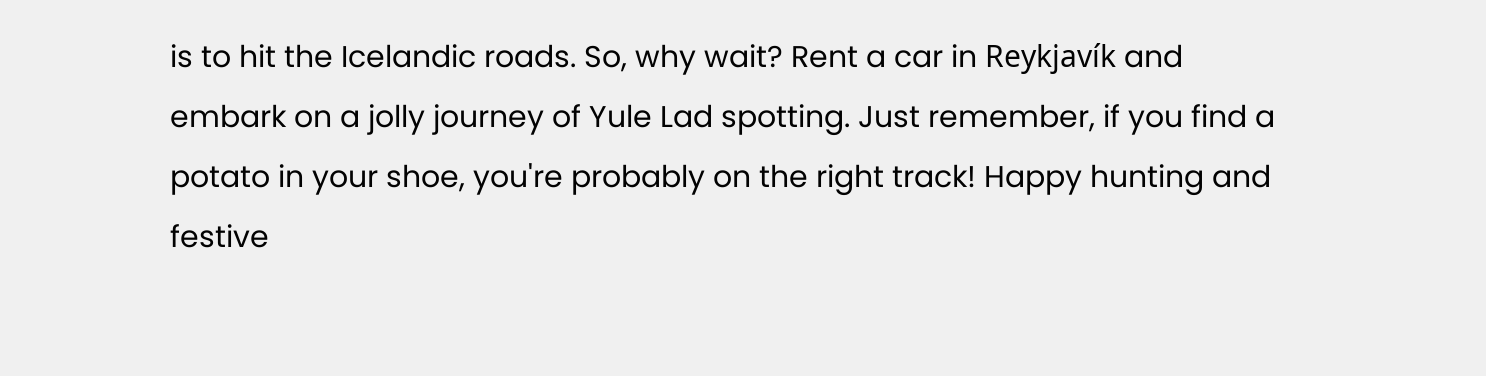is to hit the Icelandic roads. So, why wait? Rent a car in Reykjavík and embark on a jolly journey of Yule Lad spotting. Just remember, if you find a potato in your shoe, you're probably on the right track! Happy hunting and festive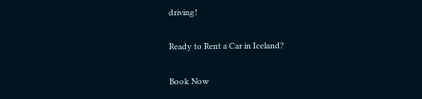driving!

Ready to Rent a Car in Iceland?

Book Now